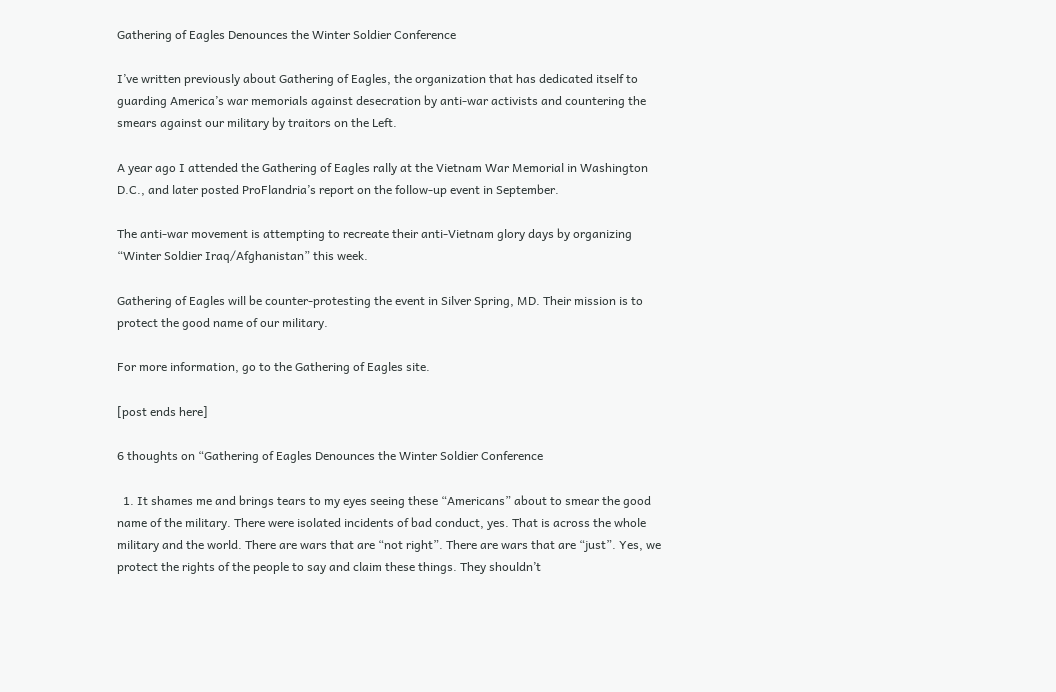Gathering of Eagles Denounces the Winter Soldier Conference

I’ve written previously about Gathering of Eagles, the organization that has dedicated itself to guarding America’s war memorials against desecration by anti-war activists and countering the smears against our military by traitors on the Left.

A year ago I attended the Gathering of Eagles rally at the Vietnam War Memorial in Washington D.C., and later posted ProFlandria’s report on the follow-up event in September.

The anti-war movement is attempting to recreate their anti-Vietnam glory days by organizing “Winter Soldier Iraq/Afghanistan” this week.

Gathering of Eagles will be counter-protesting the event in Silver Spring, MD. Their mission is to protect the good name of our military.

For more information, go to the Gathering of Eagles site.

[post ends here]

6 thoughts on “Gathering of Eagles Denounces the Winter Soldier Conference

  1. It shames me and brings tears to my eyes seeing these “Americans” about to smear the good name of the military. There were isolated incidents of bad conduct, yes. That is across the whole military and the world. There are wars that are “not right”. There are wars that are “just”. Yes, we protect the rights of the people to say and claim these things. They shouldn’t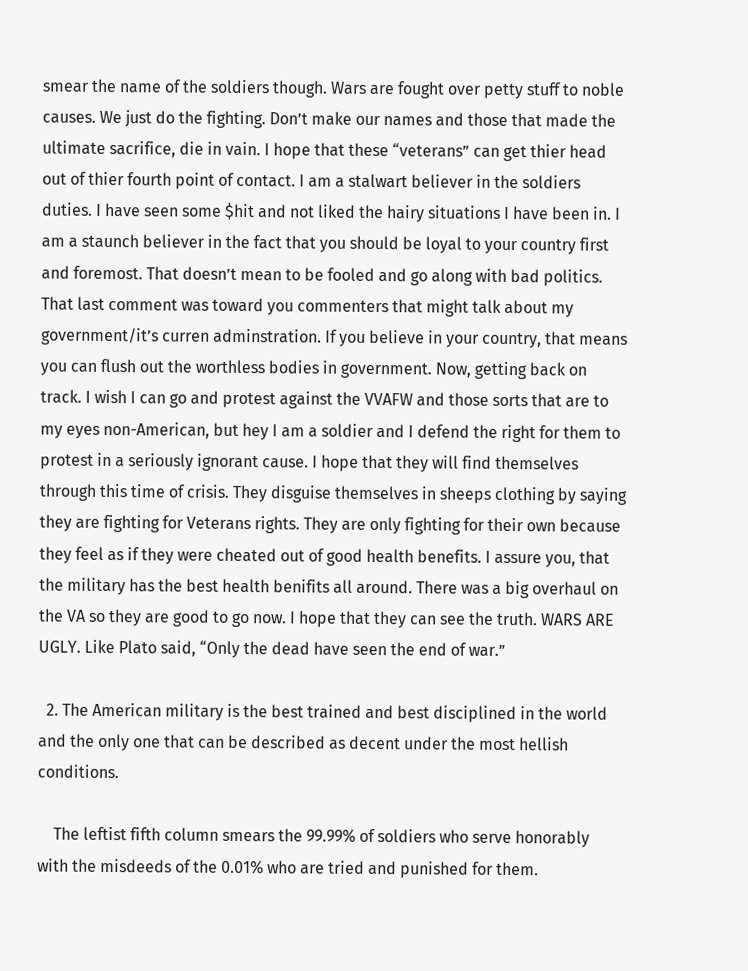smear the name of the soldiers though. Wars are fought over petty stuff to noble causes. We just do the fighting. Don’t make our names and those that made the ultimate sacrifice, die in vain. I hope that these “veterans” can get thier head out of thier fourth point of contact. I am a stalwart believer in the soldiers duties. I have seen some $hit and not liked the hairy situations I have been in. I am a staunch believer in the fact that you should be loyal to your country first and foremost. That doesn’t mean to be fooled and go along with bad politics. That last comment was toward you commenters that might talk about my government/it’s curren adminstration. If you believe in your country, that means you can flush out the worthless bodies in government. Now, getting back on track. I wish I can go and protest against the VVAFW and those sorts that are to my eyes non-American, but hey I am a soldier and I defend the right for them to protest in a seriously ignorant cause. I hope that they will find themselves through this time of crisis. They disguise themselves in sheeps clothing by saying they are fighting for Veterans rights. They are only fighting for their own because they feel as if they were cheated out of good health benefits. I assure you, that the military has the best health benifits all around. There was a big overhaul on the VA so they are good to go now. I hope that they can see the truth. WARS ARE UGLY. Like Plato said, “Only the dead have seen the end of war.”

  2. The American military is the best trained and best disciplined in the world and the only one that can be described as decent under the most hellish conditions.

    The leftist fifth column smears the 99.99% of soldiers who serve honorably with the misdeeds of the 0.01% who are tried and punished for them.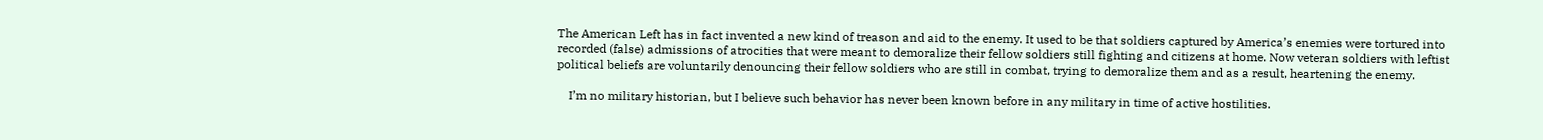The American Left has in fact invented a new kind of treason and aid to the enemy. It used to be that soldiers captured by America’s enemies were tortured into recorded (false) admissions of atrocities that were meant to demoralize their fellow soldiers still fighting and citizens at home. Now veteran soldiers with leftist political beliefs are voluntarily denouncing their fellow soldiers who are still in combat, trying to demoralize them and as a result, heartening the enemy.

    I’m no military historian, but I believe such behavior has never been known before in any military in time of active hostilities.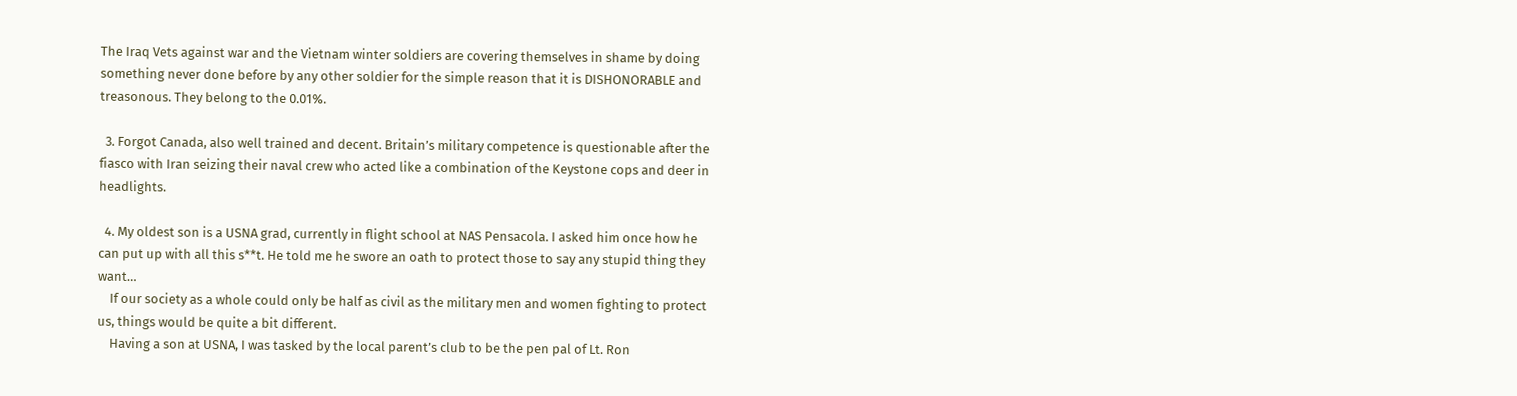The Iraq Vets against war and the Vietnam winter soldiers are covering themselves in shame by doing something never done before by any other soldier for the simple reason that it is DISHONORABLE and treasonous. They belong to the 0.01%.

  3. Forgot Canada, also well trained and decent. Britain’s military competence is questionable after the fiasco with Iran seizing their naval crew who acted like a combination of the Keystone cops and deer in headlights.

  4. My oldest son is a USNA grad, currently in flight school at NAS Pensacola. I asked him once how he can put up with all this s**t. He told me he swore an oath to protect those to say any stupid thing they want…
    If our society as a whole could only be half as civil as the military men and women fighting to protect us, things would be quite a bit different.
    Having a son at USNA, I was tasked by the local parent’s club to be the pen pal of Lt. Ron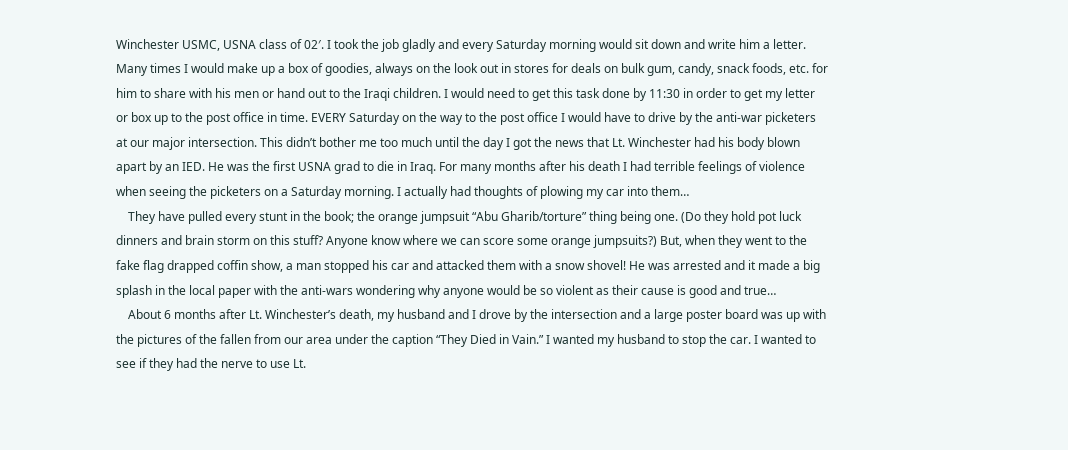Winchester USMC, USNA class of 02′. I took the job gladly and every Saturday morning would sit down and write him a letter. Many times I would make up a box of goodies, always on the look out in stores for deals on bulk gum, candy, snack foods, etc. for him to share with his men or hand out to the Iraqi children. I would need to get this task done by 11:30 in order to get my letter or box up to the post office in time. EVERY Saturday on the way to the post office I would have to drive by the anti-war picketers at our major intersection. This didn’t bother me too much until the day I got the news that Lt. Winchester had his body blown apart by an IED. He was the first USNA grad to die in Iraq. For many months after his death I had terrible feelings of violence when seeing the picketers on a Saturday morning. I actually had thoughts of plowing my car into them…
    They have pulled every stunt in the book; the orange jumpsuit “Abu Gharib/torture” thing being one. (Do they hold pot luck dinners and brain storm on this stuff? Anyone know where we can score some orange jumpsuits?) But, when they went to the fake flag drapped coffin show, a man stopped his car and attacked them with a snow shovel! He was arrested and it made a big splash in the local paper with the anti-wars wondering why anyone would be so violent as their cause is good and true…
    About 6 months after Lt. Winchester’s death, my husband and I drove by the intersection and a large poster board was up with the pictures of the fallen from our area under the caption “They Died in Vain.” I wanted my husband to stop the car. I wanted to see if they had the nerve to use Lt.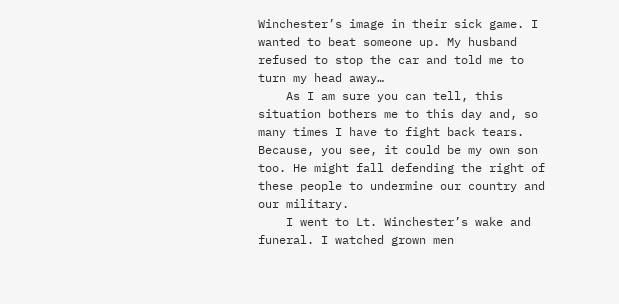Winchester’s image in their sick game. I wanted to beat someone up. My husband refused to stop the car and told me to turn my head away…
    As I am sure you can tell, this situation bothers me to this day and, so many times I have to fight back tears. Because, you see, it could be my own son too. He might fall defending the right of these people to undermine our country and our military.
    I went to Lt. Winchester’s wake and funeral. I watched grown men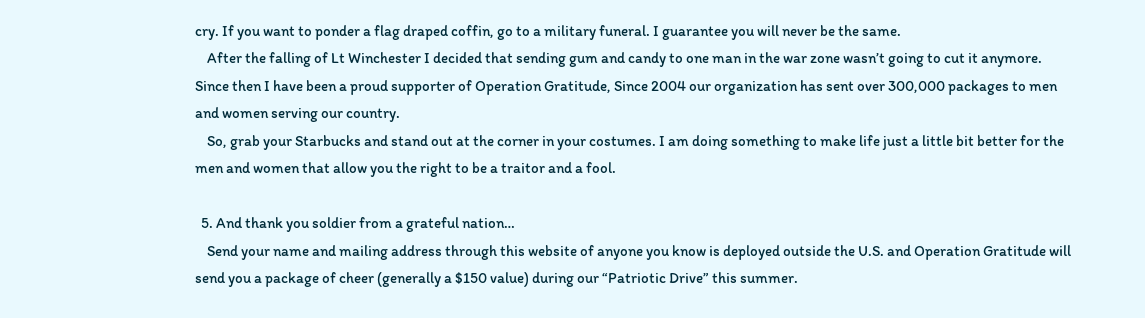cry. If you want to ponder a flag draped coffin, go to a military funeral. I guarantee you will never be the same.
    After the falling of Lt Winchester I decided that sending gum and candy to one man in the war zone wasn’t going to cut it anymore. Since then I have been a proud supporter of Operation Gratitude, Since 2004 our organization has sent over 300,000 packages to men and women serving our country.
    So, grab your Starbucks and stand out at the corner in your costumes. I am doing something to make life just a little bit better for the men and women that allow you the right to be a traitor and a fool.

  5. And thank you soldier from a grateful nation…
    Send your name and mailing address through this website of anyone you know is deployed outside the U.S. and Operation Gratitude will send you a package of cheer (generally a $150 value) during our “Patriotic Drive” this summer.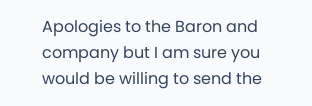Apologies to the Baron and company but I am sure you would be willing to send the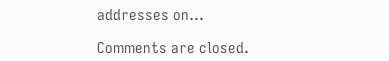addresses on…

Comments are closed.